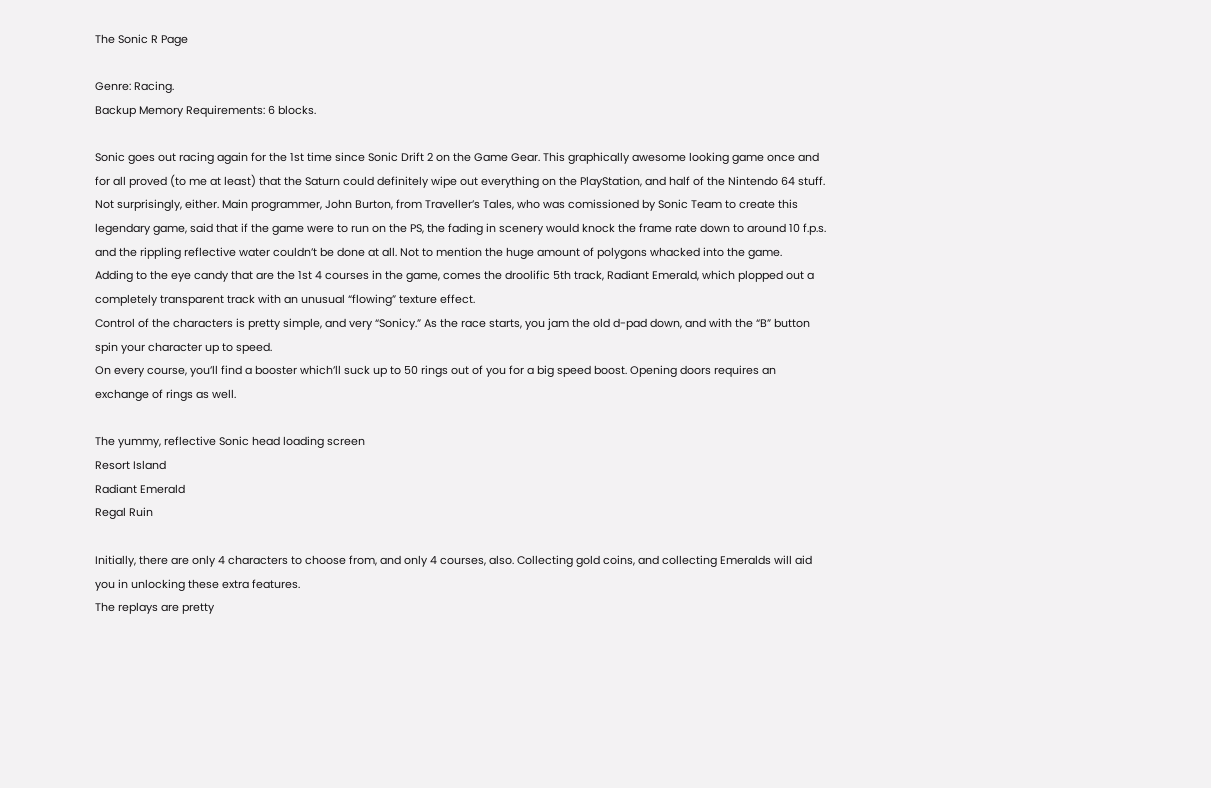The Sonic R Page

Genre: Racing.
Backup Memory Requirements: 6 blocks.

Sonic goes out racing again for the 1st time since Sonic Drift 2 on the Game Gear. This graphically awesome looking game once and for all proved (to me at least) that the Saturn could definitely wipe out everything on the PlayStation, and half of the Nintendo 64 stuff. Not surprisingly, either. Main programmer, John Burton, from Traveller’s Tales, who was comissioned by Sonic Team to create this legendary game, said that if the game were to run on the PS, the fading in scenery would knock the frame rate down to around 10 f.p.s. and the rippling reflective water couldn’t be done at all. Not to mention the huge amount of polygons whacked into the game.
Adding to the eye candy that are the 1st 4 courses in the game, comes the droolific 5th track, Radiant Emerald, which plopped out a completely transparent track with an unusual “flowing” texture effect.
Control of the characters is pretty simple, and very “Sonicy.” As the race starts, you jam the old d-pad down, and with the “B” button spin your character up to speed.
On every course, you’ll find a booster which’ll suck up to 50 rings out of you for a big speed boost. Opening doors requires an exchange of rings as well.

The yummy, reflective Sonic head loading screen
Resort Island
Radiant Emerald
Regal Ruin

Initially, there are only 4 characters to choose from, and only 4 courses, also. Collecting gold coins, and collecting Emeralds will aid you in unlocking these extra features.
The replays are pretty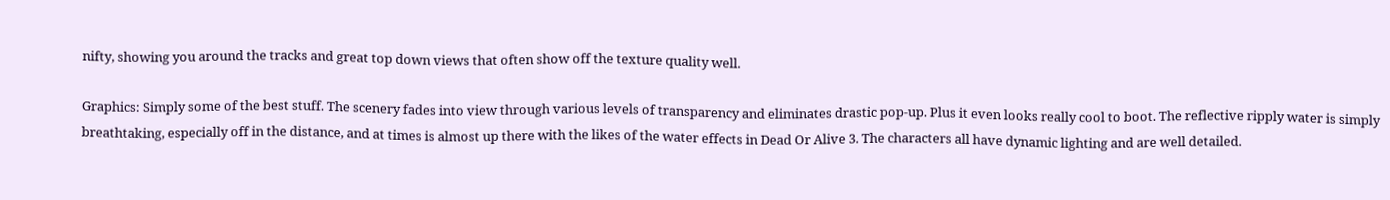nifty, showing you around the tracks and great top down views that often show off the texture quality well.

Graphics: Simply some of the best stuff. The scenery fades into view through various levels of transparency and eliminates drastic pop-up. Plus it even looks really cool to boot. The reflective ripply water is simply breathtaking, especially off in the distance, and at times is almost up there with the likes of the water effects in Dead Or Alive 3. The characters all have dynamic lighting and are well detailed.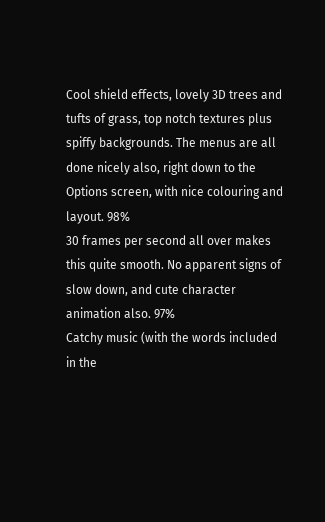Cool shield effects, lovely 3D trees and tufts of grass, top notch textures plus spiffy backgrounds. The menus are all done nicely also, right down to the Options screen, with nice colouring and layout. 98%
30 frames per second all over makes this quite smooth. No apparent signs of slow down, and cute character animation also. 97%
Catchy music (with the words included in the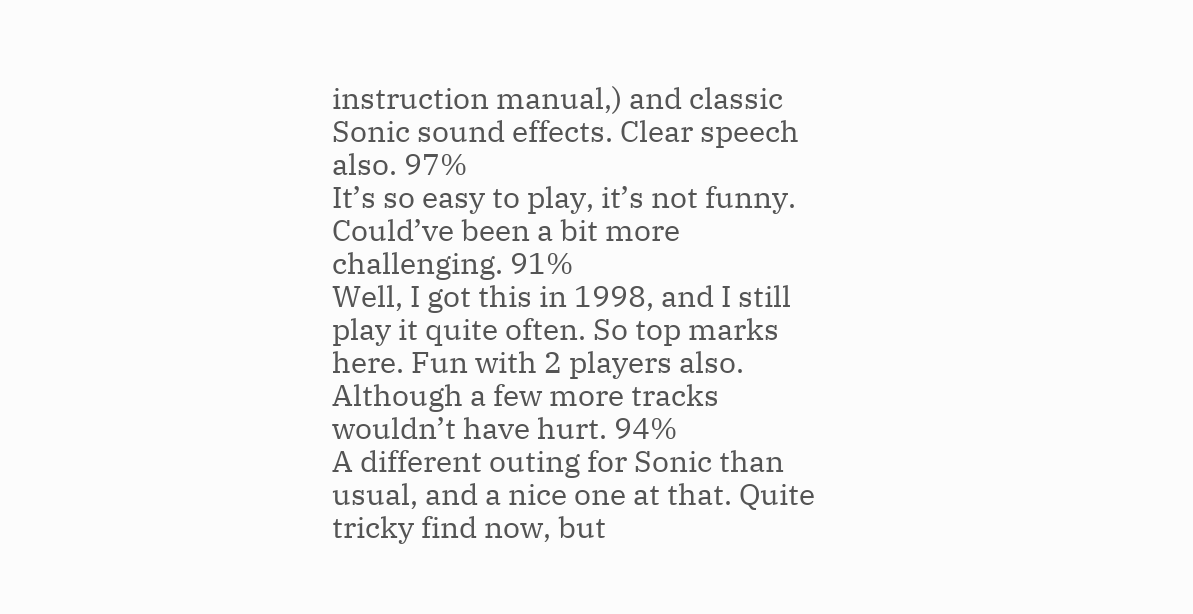instruction manual,) and classic Sonic sound effects. Clear speech also. 97%
It’s so easy to play, it’s not funny. Could’ve been a bit more challenging. 91%
Well, I got this in 1998, and I still play it quite often. So top marks here. Fun with 2 players also. Although a few more tracks wouldn’t have hurt. 94%
A different outing for Sonic than usual, and a nice one at that. Quite tricky find now, but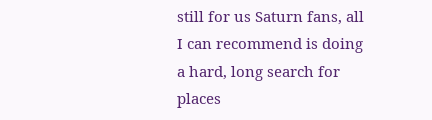still for us Saturn fans, all I can recommend is doing a hard, long search for places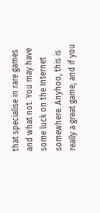that specialise in rare games and what not. You may have some luck on the Internet somewhere. Anyhoo, this is really a great game, and if you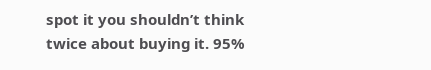spot it you shouldn’t think twice about buying it. 95%